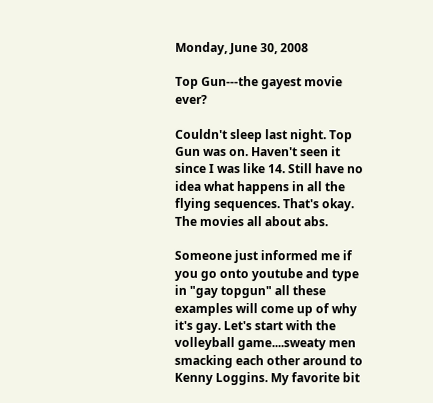Monday, June 30, 2008

Top Gun---the gayest movie ever?

Couldn't sleep last night. Top Gun was on. Haven't seen it since I was like 14. Still have no idea what happens in all the flying sequences. That's okay. The movies all about abs.

Someone just informed me if you go onto youtube and type in "gay topgun" all these examples will come up of why it's gay. Let's start with the volleyball game....sweaty men smacking each other around to Kenny Loggins. My favorite bit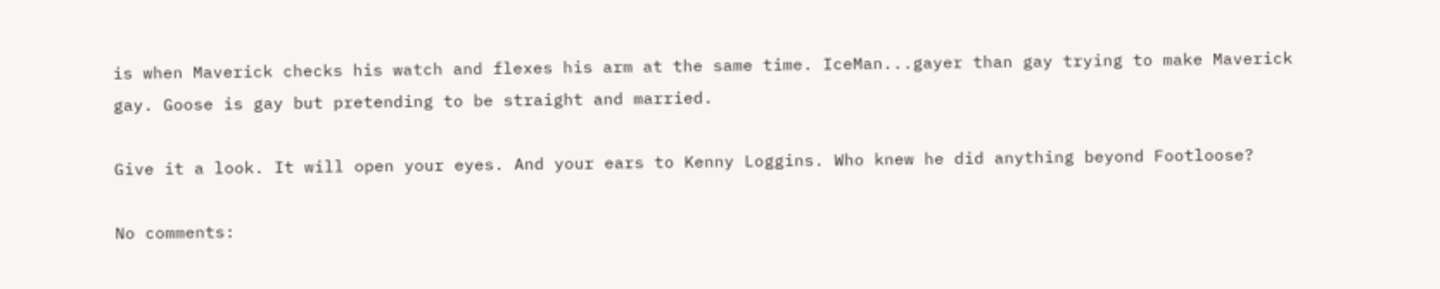is when Maverick checks his watch and flexes his arm at the same time. IceMan...gayer than gay trying to make Maverick gay. Goose is gay but pretending to be straight and married.

Give it a look. It will open your eyes. And your ears to Kenny Loggins. Who knew he did anything beyond Footloose?

No comments: